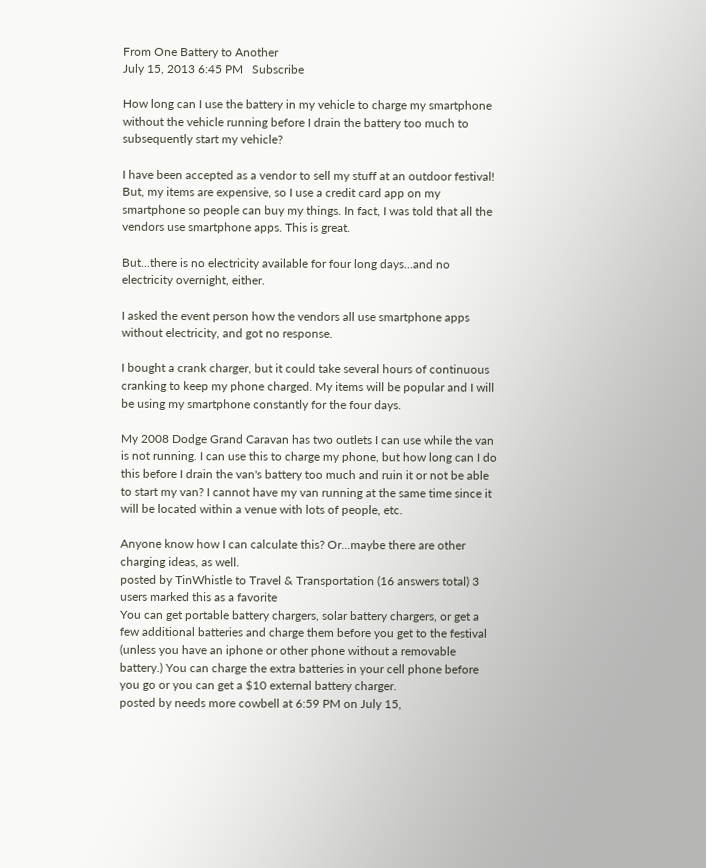From One Battery to Another
July 15, 2013 6:45 PM   Subscribe

How long can I use the battery in my vehicle to charge my smartphone without the vehicle running before I drain the battery too much to subsequently start my vehicle?

I have been accepted as a vendor to sell my stuff at an outdoor festival! But, my items are expensive, so I use a credit card app on my smartphone so people can buy my things. In fact, I was told that all the vendors use smartphone apps. This is great.

But...there is no electricity available for four long days...and no electricity overnight, either.

I asked the event person how the vendors all use smartphone apps without electricity, and got no response.

I bought a crank charger, but it could take several hours of continuous cranking to keep my phone charged. My items will be popular and I will be using my smartphone constantly for the four days.

My 2008 Dodge Grand Caravan has two outlets I can use while the van is not running. I can use this to charge my phone, but how long can I do this before I drain the van's battery too much and ruin it or not be able to start my van? I cannot have my van running at the same time since it will be located within a venue with lots of people, etc.

Anyone know how I can calculate this? Or...maybe there are other charging ideas, as well.
posted by TinWhistle to Travel & Transportation (16 answers total) 3 users marked this as a favorite
You can get portable battery chargers, solar battery chargers, or get a few additional batteries and charge them before you get to the festival (unless you have an iphone or other phone without a removable battery.) You can charge the extra batteries in your cell phone before you go or you can get a $10 external battery charger.
posted by needs more cowbell at 6:59 PM on July 15,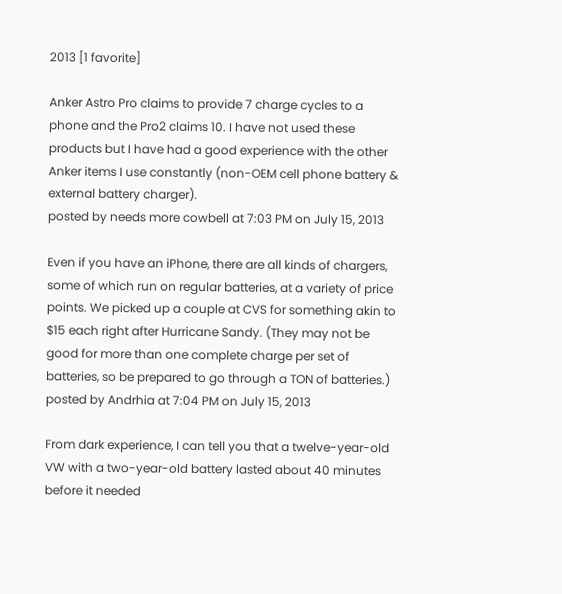2013 [1 favorite]

Anker Astro Pro claims to provide 7 charge cycles to a phone and the Pro2 claims 10. I have not used these products but I have had a good experience with the other Anker items I use constantly (non-OEM cell phone battery & external battery charger).
posted by needs more cowbell at 7:03 PM on July 15, 2013

Even if you have an iPhone, there are all kinds of chargers, some of which run on regular batteries, at a variety of price points. We picked up a couple at CVS for something akin to $15 each right after Hurricane Sandy. (They may not be good for more than one complete charge per set of batteries, so be prepared to go through a TON of batteries.)
posted by Andrhia at 7:04 PM on July 15, 2013

From dark experience, I can tell you that a twelve-year-old VW with a two-year-old battery lasted about 40 minutes before it needed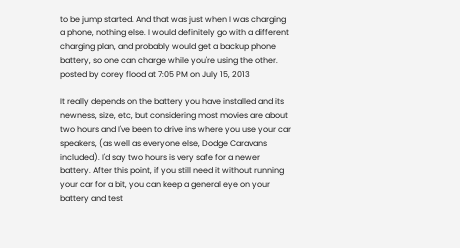to be jump started. And that was just when I was charging a phone, nothing else. I would definitely go with a different charging plan, and probably would get a backup phone battery, so one can charge while you're using the other.
posted by corey flood at 7:05 PM on July 15, 2013

It really depends on the battery you have installed and its newness, size, etc, but considering most movies are about two hours and I've been to drive ins where you use your car speakers, (as well as everyone else, Dodge Caravans included). I'd say two hours is very safe for a newer battery. After this point, if you still need it without running your car for a bit, you can keep a general eye on your battery and test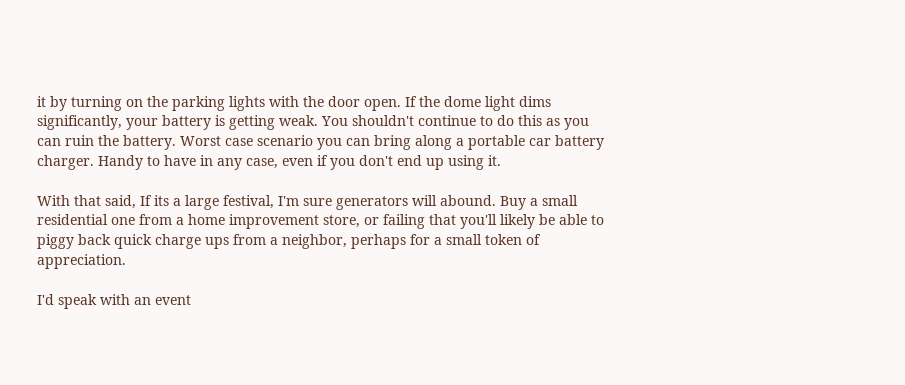it by turning on the parking lights with the door open. If the dome light dims significantly, your battery is getting weak. You shouldn't continue to do this as you can ruin the battery. Worst case scenario you can bring along a portable car battery charger. Handy to have in any case, even if you don't end up using it.

With that said, If its a large festival, I'm sure generators will abound. Buy a small residential one from a home improvement store, or failing that you'll likely be able to piggy back quick charge ups from a neighbor, perhaps for a small token of appreciation.

I'd speak with an event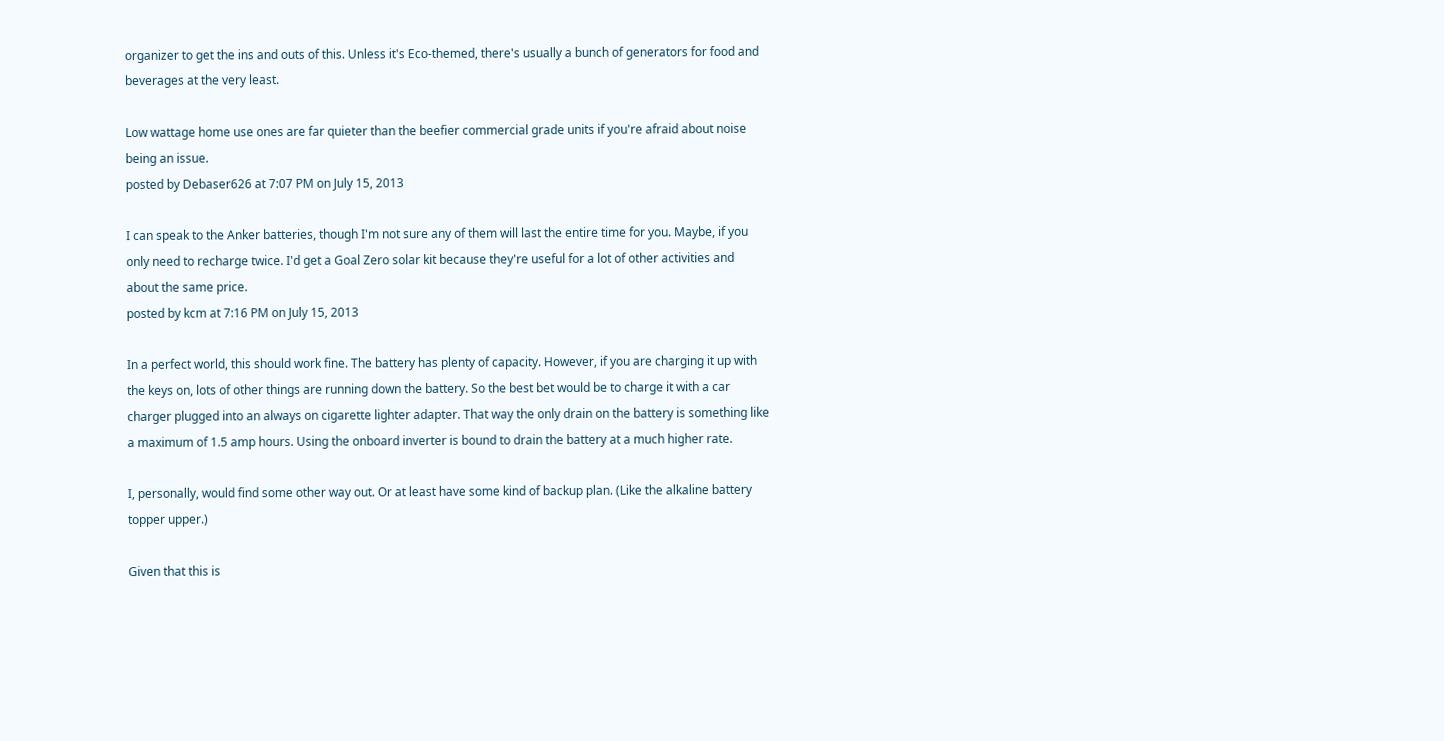organizer to get the ins and outs of this. Unless it's Eco-themed, there's usually a bunch of generators for food and beverages at the very least.

Low wattage home use ones are far quieter than the beefier commercial grade units if you're afraid about noise being an issue.
posted by Debaser626 at 7:07 PM on July 15, 2013

I can speak to the Anker batteries, though I'm not sure any of them will last the entire time for you. Maybe, if you only need to recharge twice. I'd get a Goal Zero solar kit because they're useful for a lot of other activities and about the same price.
posted by kcm at 7:16 PM on July 15, 2013

In a perfect world, this should work fine. The battery has plenty of capacity. However, if you are charging it up with the keys on, lots of other things are running down the battery. So the best bet would be to charge it with a car charger plugged into an always on cigarette lighter adapter. That way the only drain on the battery is something like a maximum of 1.5 amp hours. Using the onboard inverter is bound to drain the battery at a much higher rate.

I, personally, would find some other way out. Or at least have some kind of backup plan. (Like the alkaline battery topper upper.)

Given that this is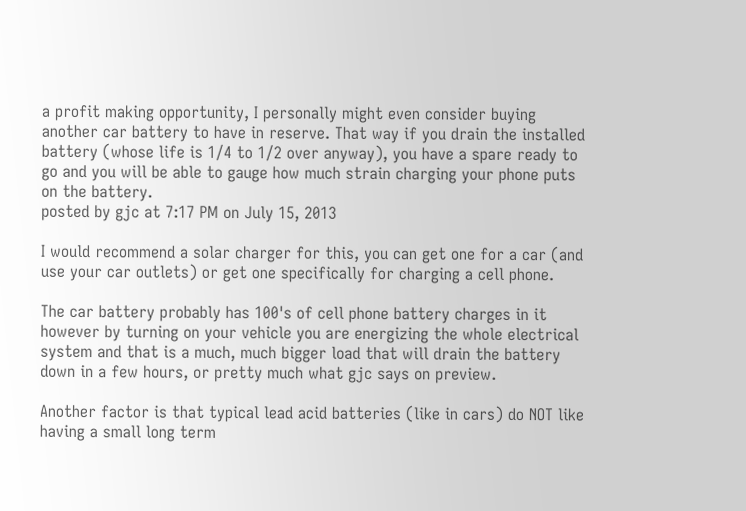a profit making opportunity, I personally might even consider buying another car battery to have in reserve. That way if you drain the installed battery (whose life is 1/4 to 1/2 over anyway), you have a spare ready to go and you will be able to gauge how much strain charging your phone puts on the battery.
posted by gjc at 7:17 PM on July 15, 2013

I would recommend a solar charger for this, you can get one for a car (and use your car outlets) or get one specifically for charging a cell phone.

The car battery probably has 100's of cell phone battery charges in it however by turning on your vehicle you are energizing the whole electrical system and that is a much, much bigger load that will drain the battery down in a few hours, or pretty much what gjc says on preview.

Another factor is that typical lead acid batteries (like in cars) do NOT like having a small long term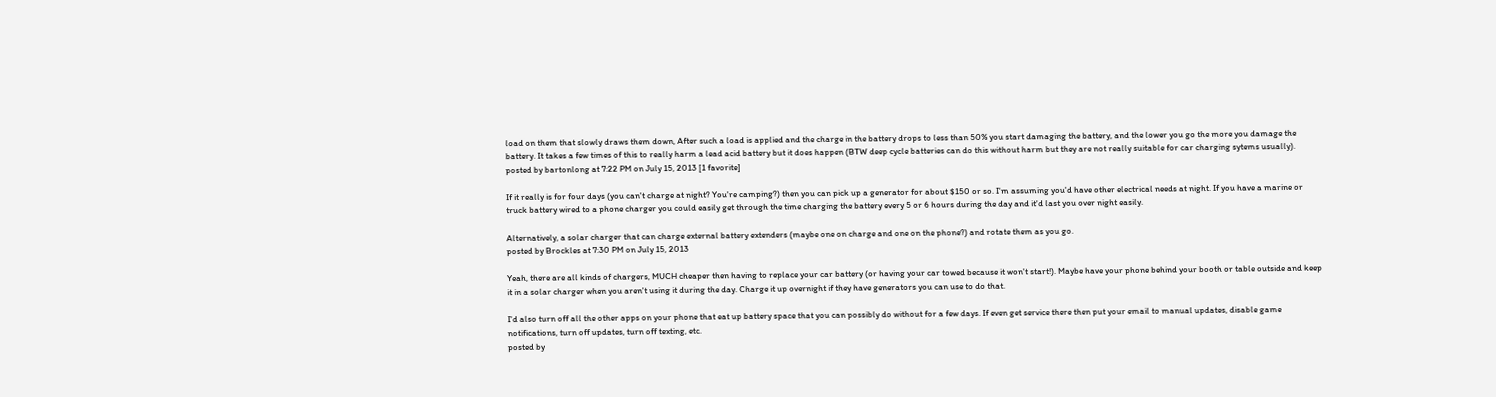load on them that slowly draws them down, After such a load is applied and the charge in the battery drops to less than 50% you start damaging the battery, and the lower you go the more you damage the battery. It takes a few times of this to really harm a lead acid battery but it does happen (BTW deep cycle batteries can do this without harm but they are not really suitable for car charging sytems usually).
posted by bartonlong at 7:22 PM on July 15, 2013 [1 favorite]

If it really is for four days (you can't charge at night? You're camping?) then you can pick up a generator for about $150 or so. I'm assuming you'd have other electrical needs at night. If you have a marine or truck battery wired to a phone charger you could easily get through the time charging the battery every 5 or 6 hours during the day and it'd last you over night easily.

Alternatively, a solar charger that can charge external battery extenders (maybe one on charge and one on the phone?) and rotate them as you go.
posted by Brockles at 7:30 PM on July 15, 2013

Yeah, there are all kinds of chargers, MUCH cheaper then having to replace your car battery (or having your car towed because it won't start!). Maybe have your phone behind your booth or table outside and keep it in a solar charger when you aren't using it during the day. Charge it up overnight if they have generators you can use to do that.

I'd also turn off all the other apps on your phone that eat up battery space that you can possibly do without for a few days. If even get service there then put your email to manual updates, disable game notifications, turn off updates, turn off texting, etc.
posted by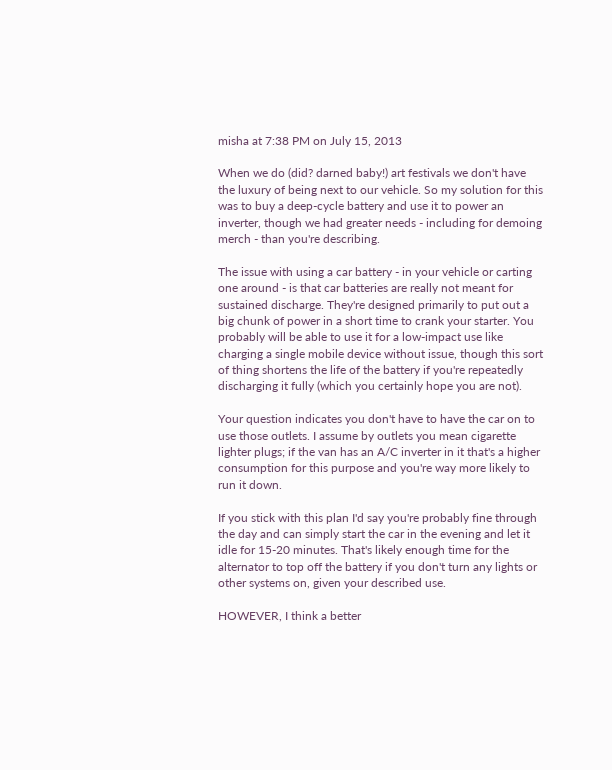misha at 7:38 PM on July 15, 2013

When we do (did? darned baby!) art festivals we don't have the luxury of being next to our vehicle. So my solution for this was to buy a deep-cycle battery and use it to power an inverter, though we had greater needs - including for demoing merch - than you're describing.

The issue with using a car battery - in your vehicle or carting one around - is that car batteries are really not meant for sustained discharge. They're designed primarily to put out a big chunk of power in a short time to crank your starter. You probably will be able to use it for a low-impact use like charging a single mobile device without issue, though this sort of thing shortens the life of the battery if you're repeatedly discharging it fully (which you certainly hope you are not).

Your question indicates you don't have to have the car on to use those outlets. I assume by outlets you mean cigarette lighter plugs; if the van has an A/C inverter in it that's a higher consumption for this purpose and you're way more likely to run it down.

If you stick with this plan I'd say you're probably fine through the day and can simply start the car in the evening and let it idle for 15-20 minutes. That's likely enough time for the alternator to top off the battery if you don't turn any lights or other systems on, given your described use.

HOWEVER, I think a better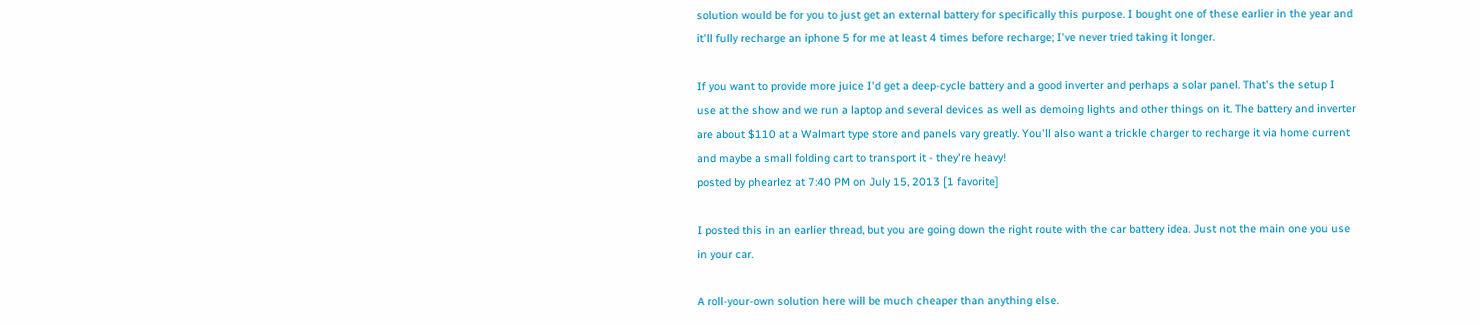solution would be for you to just get an external battery for specifically this purpose. I bought one of these earlier in the year and it'll fully recharge an iphone 5 for me at least 4 times before recharge; I've never tried taking it longer.

If you want to provide more juice I'd get a deep-cycle battery and a good inverter and perhaps a solar panel. That's the setup I use at the show and we run a laptop and several devices as well as demoing lights and other things on it. The battery and inverter are about $110 at a Walmart type store and panels vary greatly. You'll also want a trickle charger to recharge it via home current and maybe a small folding cart to transport it - they're heavy!
posted by phearlez at 7:40 PM on July 15, 2013 [1 favorite]

I posted this in an earlier thread, but you are going down the right route with the car battery idea. Just not the main one you use in your car.

A roll-your-own solution here will be much cheaper than anything else.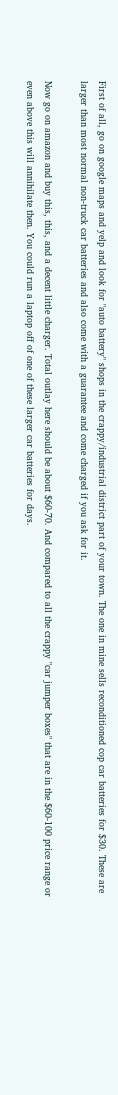First of all, go on google maps and yelp and look for "auto battery" shops in the crappy/industrial district part of your town. The one in mine sells reconditioned cop car batteries for $30. These are larger than most normal non-truck car batteries and also come with a guarantee and come charged if you ask for it.

Now go on amazon and buy this, this, and a decent little charger. Total outlay here should be about $60-70. And compared to all the crappy "car jumper boxes" that are in the $60-100 price range or even above this will annihilate then. You could run a laptop off of one of these larger car batteries for days.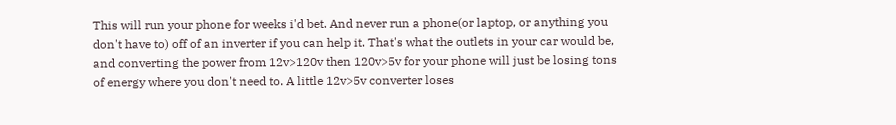This will run your phone for weeks i'd bet. And never run a phone(or laptop, or anything you don't have to) off of an inverter if you can help it. That's what the outlets in your car would be, and converting the power from 12v>120v then 120v>5v for your phone will just be losing tons of energy where you don't need to. A little 12v>5v converter loses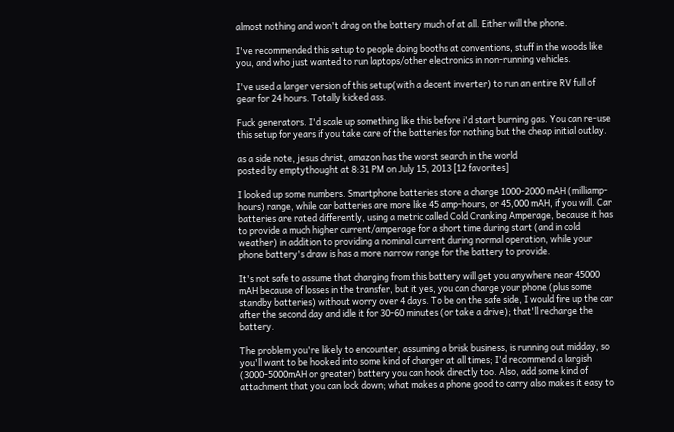almost nothing and won't drag on the battery much of at all. Either will the phone.

I've recommended this setup to people doing booths at conventions, stuff in the woods like you, and who just wanted to run laptops/other electronics in non-running vehicles.

I've used a larger version of this setup(with a decent inverter) to run an entire RV full of gear for 24 hours. Totally kicked ass.

Fuck generators. I'd scale up something like this before i'd start burning gas. You can re-use this setup for years if you take care of the batteries for nothing but the cheap initial outlay.

as a side note, jesus christ, amazon has the worst search in the world
posted by emptythought at 8:31 PM on July 15, 2013 [12 favorites]

I looked up some numbers. Smartphone batteries store a charge 1000-2000 mAH (milliamp-hours) range, while car batteries are more like 45 amp-hours, or 45,000 mAH, if you will. Car batteries are rated differently, using a metric called Cold Cranking Amperage, because it has to provide a much higher current/amperage for a short time during start (and in cold weather) in addition to providing a nominal current during normal operation, while your phone battery's draw is has a more narrow range for the battery to provide.

It's not safe to assume that charging from this battery will get you anywhere near 45000 mAH because of losses in the transfer, but it yes, you can charge your phone (plus some standby batteries) without worry over 4 days. To be on the safe side, I would fire up the car after the second day and idle it for 30-60 minutes (or take a drive); that'll recharge the battery.

The problem you're likely to encounter, assuming a brisk business, is running out midday, so you'll want to be hooked into some kind of charger at all times; I'd recommend a largish (3000-5000mAH or greater) battery you can hook directly too. Also, add some kind of attachment that you can lock down; what makes a phone good to carry also makes it easy to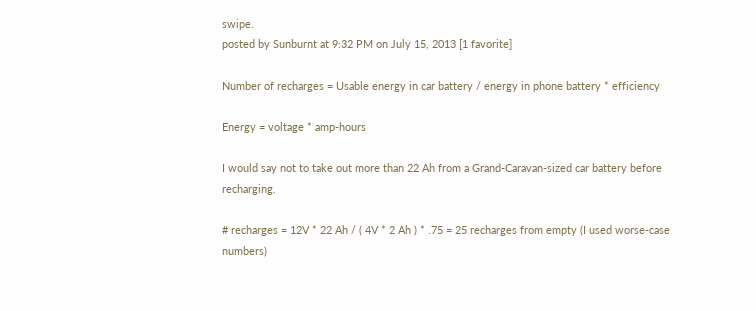swipe.
posted by Sunburnt at 9:32 PM on July 15, 2013 [1 favorite]

Number of recharges = Usable energy in car battery / energy in phone battery * efficiency

Energy = voltage * amp-hours

I would say not to take out more than 22 Ah from a Grand-Caravan-sized car battery before recharging.

# recharges = 12V * 22 Ah / ( 4V * 2 Ah ) * .75 = 25 recharges from empty (I used worse-case numbers)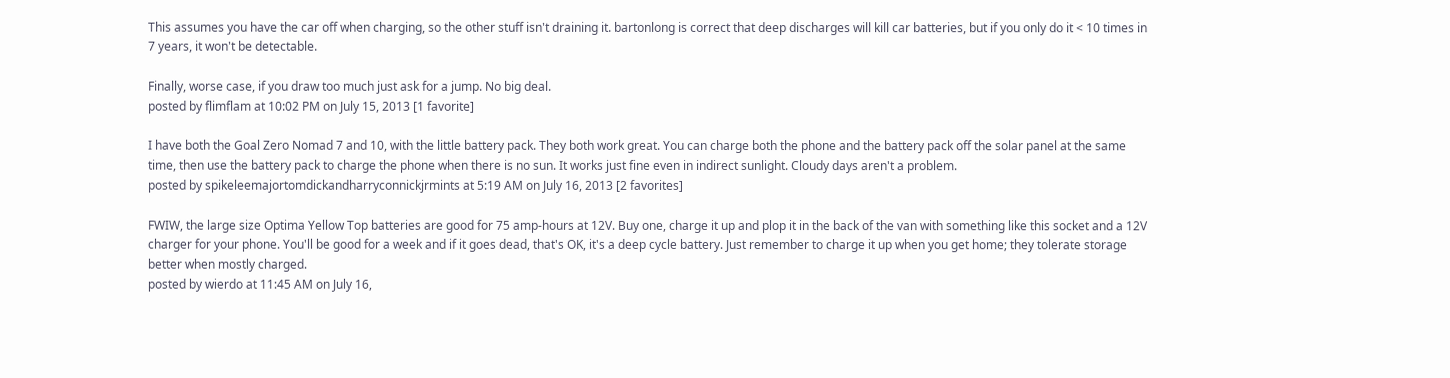This assumes you have the car off when charging, so the other stuff isn't draining it. bartonlong is correct that deep discharges will kill car batteries, but if you only do it < 10 times in 7 years, it won't be detectable.

Finally, worse case, if you draw too much just ask for a jump. No big deal.
posted by flimflam at 10:02 PM on July 15, 2013 [1 favorite]

I have both the Goal Zero Nomad 7 and 10, with the little battery pack. They both work great. You can charge both the phone and the battery pack off the solar panel at the same time, then use the battery pack to charge the phone when there is no sun. It works just fine even in indirect sunlight. Cloudy days aren't a problem.
posted by spikeleemajortomdickandharryconnickjrmints at 5:19 AM on July 16, 2013 [2 favorites]

FWIW, the large size Optima Yellow Top batteries are good for 75 amp-hours at 12V. Buy one, charge it up and plop it in the back of the van with something like this socket and a 12V charger for your phone. You'll be good for a week and if it goes dead, that's OK, it's a deep cycle battery. Just remember to charge it up when you get home; they tolerate storage better when mostly charged.
posted by wierdo at 11:45 AM on July 16,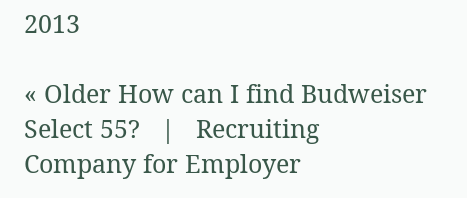2013

« Older How can I find Budweiser Select 55?   |   Recruiting Company for Employer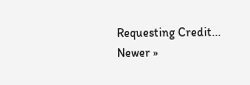Requesting Credit... Newer »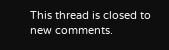This thread is closed to new comments.